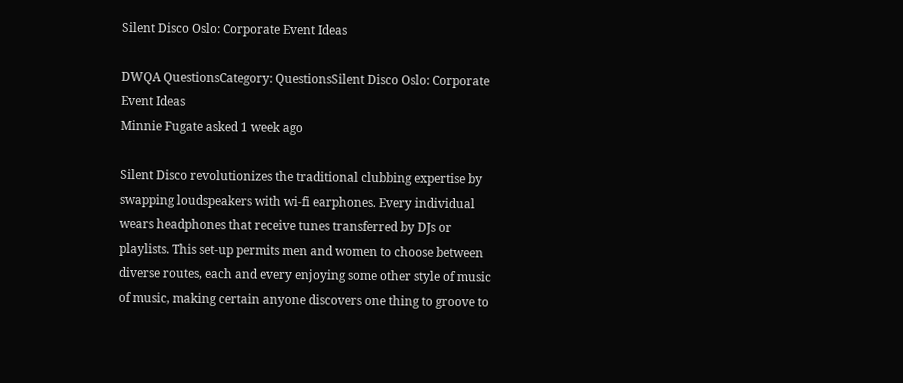Silent Disco Oslo: Corporate Event Ideas

DWQA QuestionsCategory: QuestionsSilent Disco Oslo: Corporate Event Ideas
Minnie Fugate asked 1 week ago

Silent Disco revolutionizes the traditional clubbing expertise by swapping loudspeakers with wi-fi earphones. Every individual wears headphones that receive tunes transferred by DJs or playlists. This set-up permits men and women to choose between diverse routes, each and every enjoying some other style of music of music, making certain anyone discovers one thing to groove to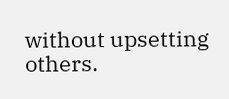without upsetting others.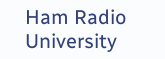Ham Radio University